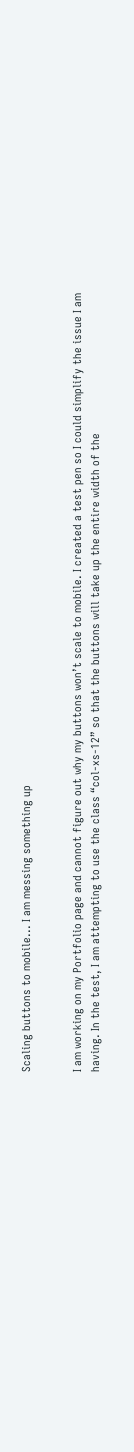Scaling buttons to mobile... I am messing something up


I am working on my Portfolio page and cannot figure out why my buttons won’t scale to mobile. I created a test pen so I could simplify the issue I am having. In the test, I am attempting to use the class “col-xs-12” so that the buttons will take up the entire width of the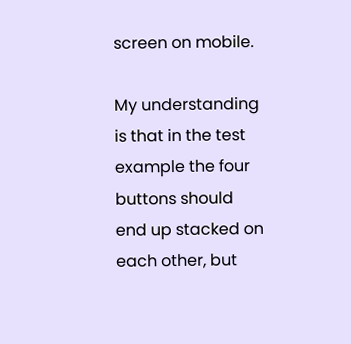screen on mobile.

My understanding is that in the test example the four buttons should end up stacked on each other, but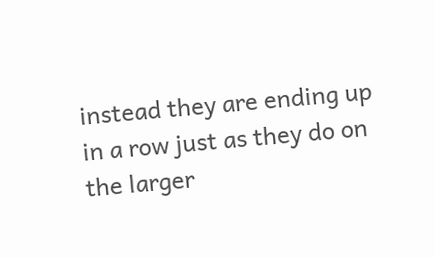instead they are ending up in a row just as they do on the larger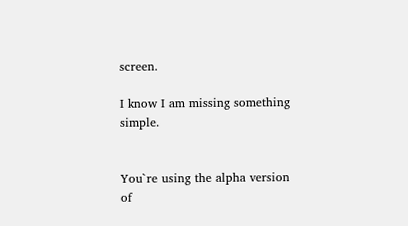screen.

I know I am missing something simple.


You`re using the alpha version of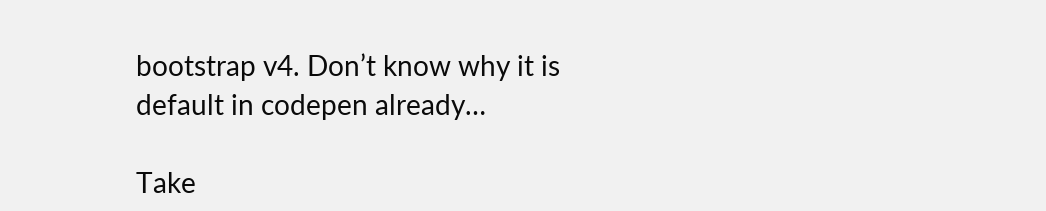bootstrap v4. Don’t know why it is default in codepen already…

Take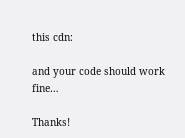this cdn:

and your code should work fine…

Thanks!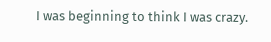I was beginning to think I was crazy.